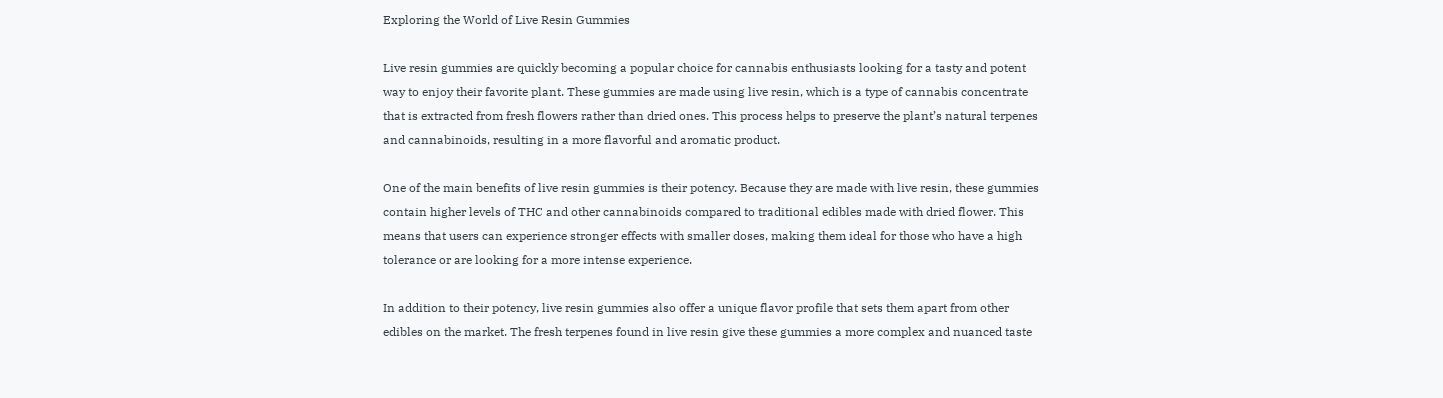Exploring the World of Live Resin Gummies

Live resin gummies are quickly becoming a popular choice for cannabis enthusiasts looking for a tasty and potent way to enjoy their favorite plant. These gummies are made using live resin, which is a type of cannabis concentrate that is extracted from fresh flowers rather than dried ones. This process helps to preserve the plant’s natural terpenes and cannabinoids, resulting in a more flavorful and aromatic product.

One of the main benefits of live resin gummies is their potency. Because they are made with live resin, these gummies contain higher levels of THC and other cannabinoids compared to traditional edibles made with dried flower. This means that users can experience stronger effects with smaller doses, making them ideal for those who have a high tolerance or are looking for a more intense experience.

In addition to their potency, live resin gummies also offer a unique flavor profile that sets them apart from other edibles on the market. The fresh terpenes found in live resin give these gummies a more complex and nuanced taste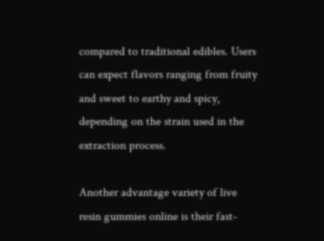compared to traditional edibles. Users can expect flavors ranging from fruity and sweet to earthy and spicy, depending on the strain used in the extraction process.

Another advantage variety of live resin gummies online is their fast-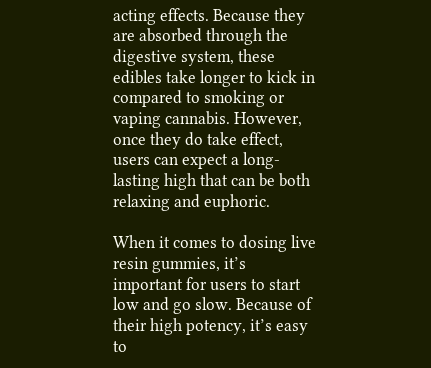acting effects. Because they are absorbed through the digestive system, these edibles take longer to kick in compared to smoking or vaping cannabis. However, once they do take effect, users can expect a long-lasting high that can be both relaxing and euphoric.

When it comes to dosing live resin gummies, it’s important for users to start low and go slow. Because of their high potency, it’s easy to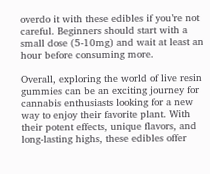overdo it with these edibles if you’re not careful. Beginners should start with a small dose (5-10mg) and wait at least an hour before consuming more.

Overall, exploring the world of live resin gummies can be an exciting journey for cannabis enthusiasts looking for a new way to enjoy their favorite plant. With their potent effects, unique flavors, and long-lasting highs, these edibles offer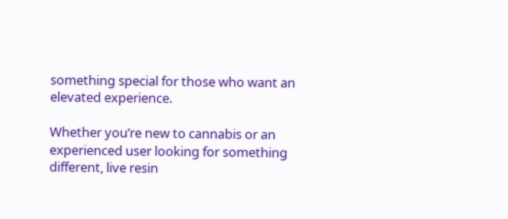something special for those who want an elevated experience.

Whether you’re new to cannabis or an experienced user looking for something different, live resin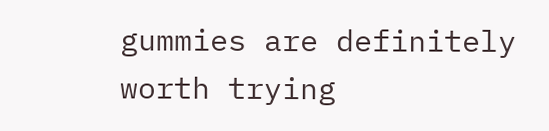gummies are definitely worth trying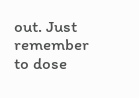out. Just remember to dose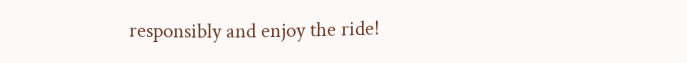responsibly and enjoy the ride!